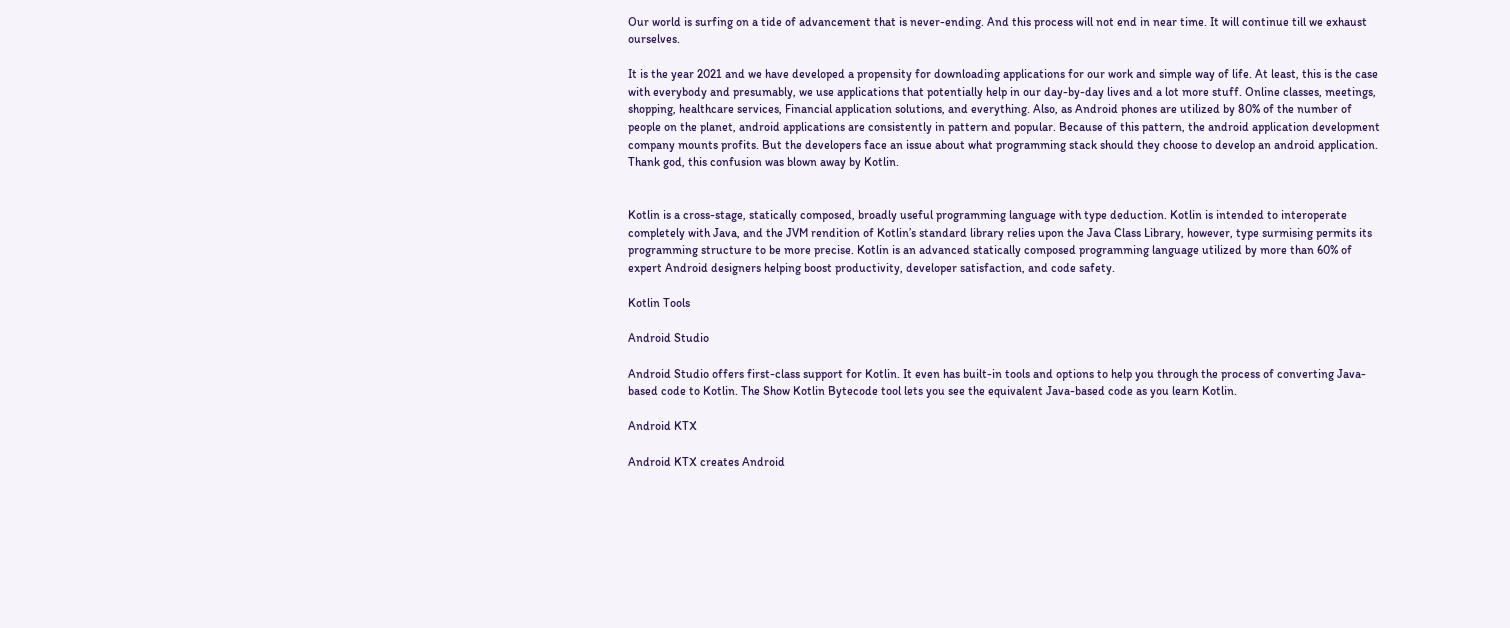Our world is surfing on a tide of advancement that is never-ending. And this process will not end in near time. It will continue till we exhaust ourselves.

It is the year 2021 and we have developed a propensity for downloading applications for our work and simple way of life. At least, this is the case with everybody and presumably, we use applications that potentially help in our day-by-day lives and a lot more stuff. Online classes, meetings, shopping, healthcare services, Financial application solutions, and everything. Also, as Android phones are utilized by 80% of the number of people on the planet, android applications are consistently in pattern and popular. Because of this pattern, the android application development company mounts profits. But the developers face an issue about what programming stack should they choose to develop an android application. Thank god, this confusion was blown away by Kotlin.


Kotlin is a cross-stage, statically composed, broadly useful programming language with type deduction. Kotlin is intended to interoperate completely with Java, and the JVM rendition of Kotlin’s standard library relies upon the Java Class Library, however, type surmising permits its programming structure to be more precise. Kotlin is an advanced statically composed programming language utilized by more than 60% of expert Android designers helping boost productivity, developer satisfaction, and code safety.

Kotlin Tools

Android Studio

Android Studio offers first-class support for Kotlin. It even has built-in tools and options to help you through the process of converting Java-based code to Kotlin. The Show Kotlin Bytecode tool lets you see the equivalent Java-based code as you learn Kotlin.

Android KTX

Android KTX creates Android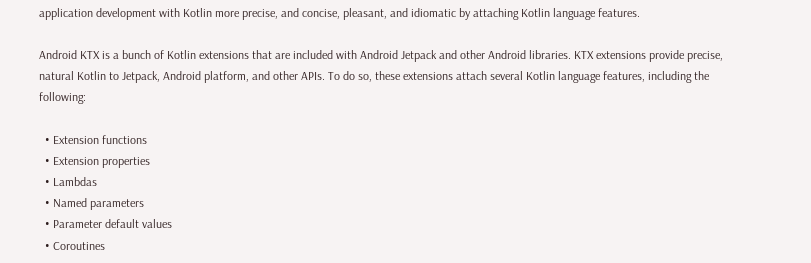application development with Kotlin more precise, and concise, pleasant, and idiomatic by attaching Kotlin language features.

Android KTX is a bunch of Kotlin extensions that are included with Android Jetpack and other Android libraries. KTX extensions provide precise, natural Kotlin to Jetpack, Android platform, and other APIs. To do so, these extensions attach several Kotlin language features, including the following:

  • Extension functions
  • Extension properties
  • Lambdas
  • Named parameters
  • Parameter default values
  • Coroutines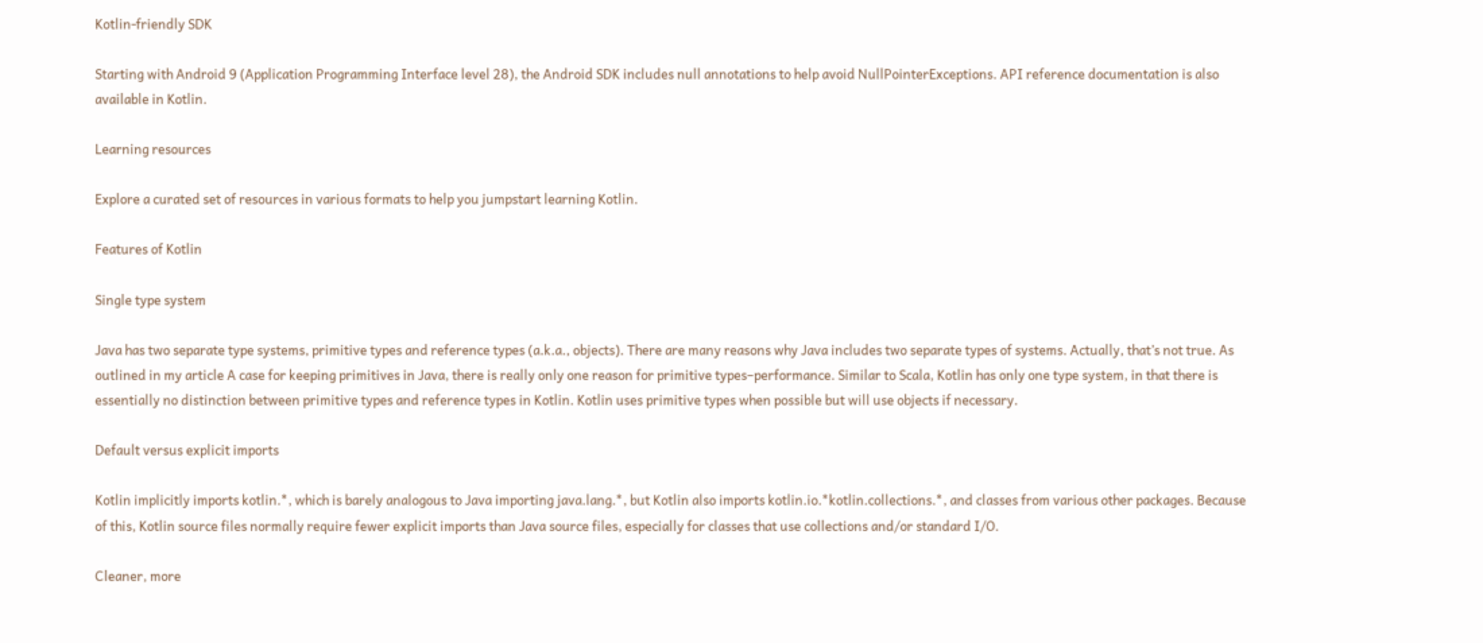Kotlin-friendly SDK

Starting with Android 9 (Application Programming Interface level 28), the Android SDK includes null annotations to help avoid NullPointerExceptions. API reference documentation is also available in Kotlin.

Learning resources

Explore a curated set of resources in various formats to help you jumpstart learning Kotlin.

Features of Kotlin

Single type system

Java has two separate type systems, primitive types and reference types (a.k.a., objects). There are many reasons why Java includes two separate types of systems. Actually, that’s not true. As outlined in my article A case for keeping primitives in Java, there is really only one reason for primitive types–performance. Similar to Scala, Kotlin has only one type system, in that there is essentially no distinction between primitive types and reference types in Kotlin. Kotlin uses primitive types when possible but will use objects if necessary.

Default versus explicit imports

Kotlin implicitly imports kotlin.*, which is barely analogous to Java importing java.lang.*, but Kotlin also imports kotlin.io.*kotlin.collections.*, and classes from various other packages. Because of this, Kotlin source files normally require fewer explicit imports than Java source files, especially for classes that use collections and/or standard I/O.

Cleaner, more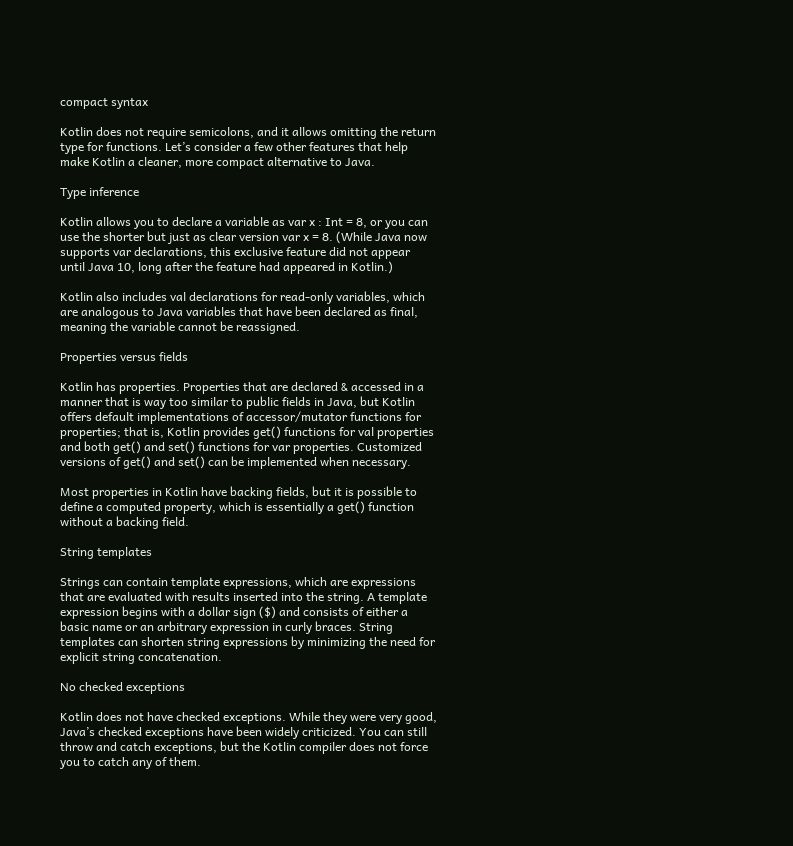compact syntax

Kotlin does not require semicolons, and it allows omitting the return type for functions. Let’s consider a few other features that help make Kotlin a cleaner, more compact alternative to Java.

Type inference

Kotlin allows you to declare a variable as var x : Int = 8, or you can use the shorter but just as clear version var x = 8. (While Java now supports var declarations, this exclusive feature did not appear until Java 10, long after the feature had appeared in Kotlin.)

Kotlin also includes val declarations for read-only variables, which are analogous to Java variables that have been declared as final, meaning the variable cannot be reassigned.

Properties versus fields

Kotlin has properties. Properties that are declared & accessed in a manner that is way too similar to public fields in Java, but Kotlin offers default implementations of accessor/mutator functions for properties; that is, Kotlin provides get() functions for val properties and both get() and set() functions for var properties. Customized versions of get() and set() can be implemented when necessary.

Most properties in Kotlin have backing fields, but it is possible to define a computed property, which is essentially a get() function without a backing field.

String templates

Strings can contain template expressions, which are expressions that are evaluated with results inserted into the string. A template expression begins with a dollar sign ($) and consists of either a basic name or an arbitrary expression in curly braces. String templates can shorten string expressions by minimizing the need for explicit string concatenation.

No checked exceptions

Kotlin does not have checked exceptions. While they were very good, Java’s checked exceptions have been widely criticized. You can still throw and catch exceptions, but the Kotlin compiler does not force you to catch any of them.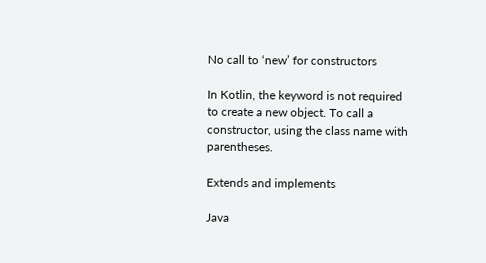No call to ‘new’ for constructors

In Kotlin, the keyword is not required to create a new object. To call a constructor, using the class name with parentheses.

Extends and implements

Java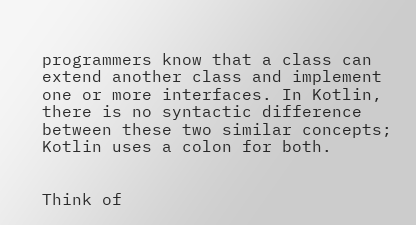programmers know that a class can extend another class and implement one or more interfaces. In Kotlin, there is no syntactic difference between these two similar concepts; Kotlin uses a colon for both.


Think of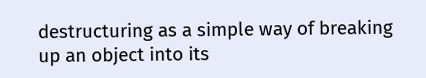destructuring as a simple way of breaking up an object into its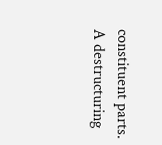constituent parts. A destructuring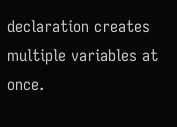declaration creates multiple variables at once.